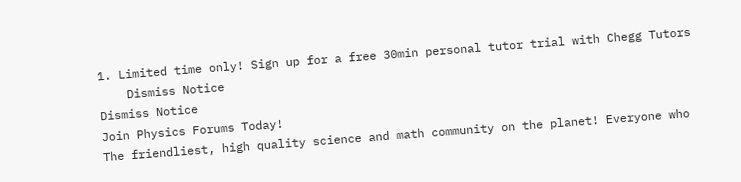1. Limited time only! Sign up for a free 30min personal tutor trial with Chegg Tutors
    Dismiss Notice
Dismiss Notice
Join Physics Forums Today!
The friendliest, high quality science and math community on the planet! Everyone who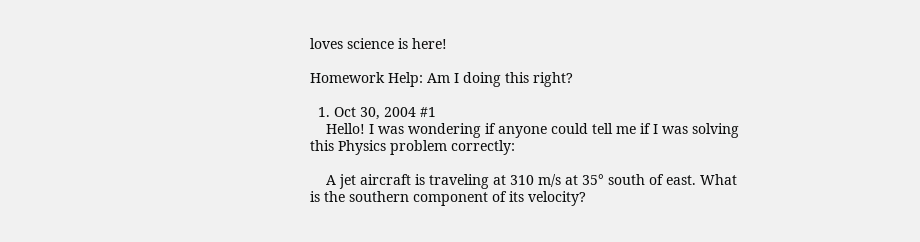loves science is here!

Homework Help: Am I doing this right?

  1. Oct 30, 2004 #1
    Hello! I was wondering if anyone could tell me if I was solving this Physics problem correctly:

    A jet aircraft is traveling at 310 m/s at 35° south of east. What is the southern component of its velocity?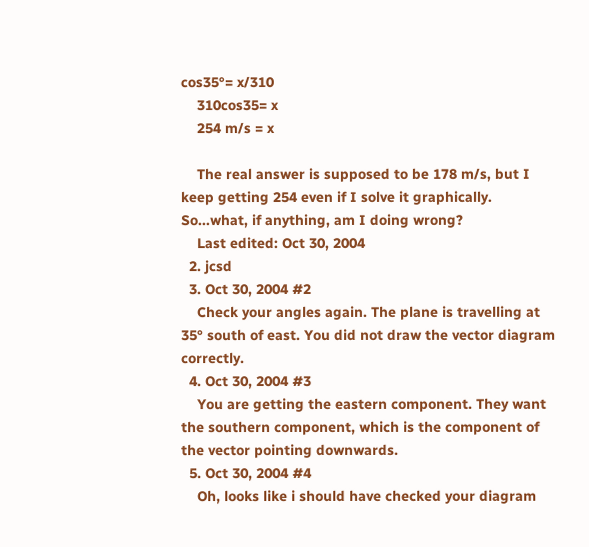cos35°= x/310
    310cos35= x
    254 m/s = x

    The real answer is supposed to be 178 m/s, but I keep getting 254 even if I solve it graphically. So...what, if anything, am I doing wrong?
    Last edited: Oct 30, 2004
  2. jcsd
  3. Oct 30, 2004 #2
    Check your angles again. The plane is travelling at 35° south of east. You did not draw the vector diagram correctly.
  4. Oct 30, 2004 #3
    You are getting the eastern component. They want the southern component, which is the component of the vector pointing downwards.
  5. Oct 30, 2004 #4
    Oh, looks like i should have checked your diagram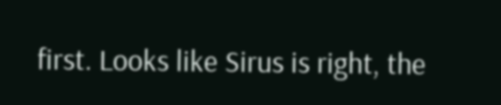first. Looks like Sirus is right, the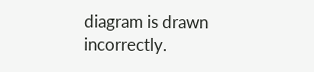diagram is drawn incorrectly.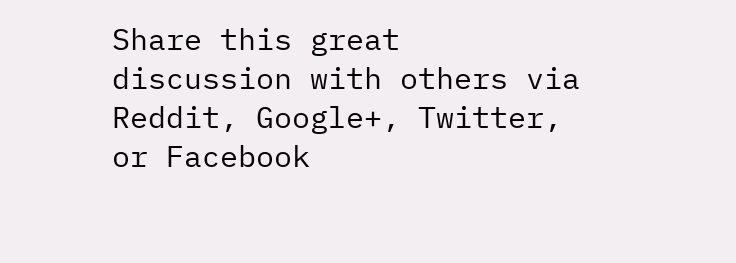Share this great discussion with others via Reddit, Google+, Twitter, or Facebook